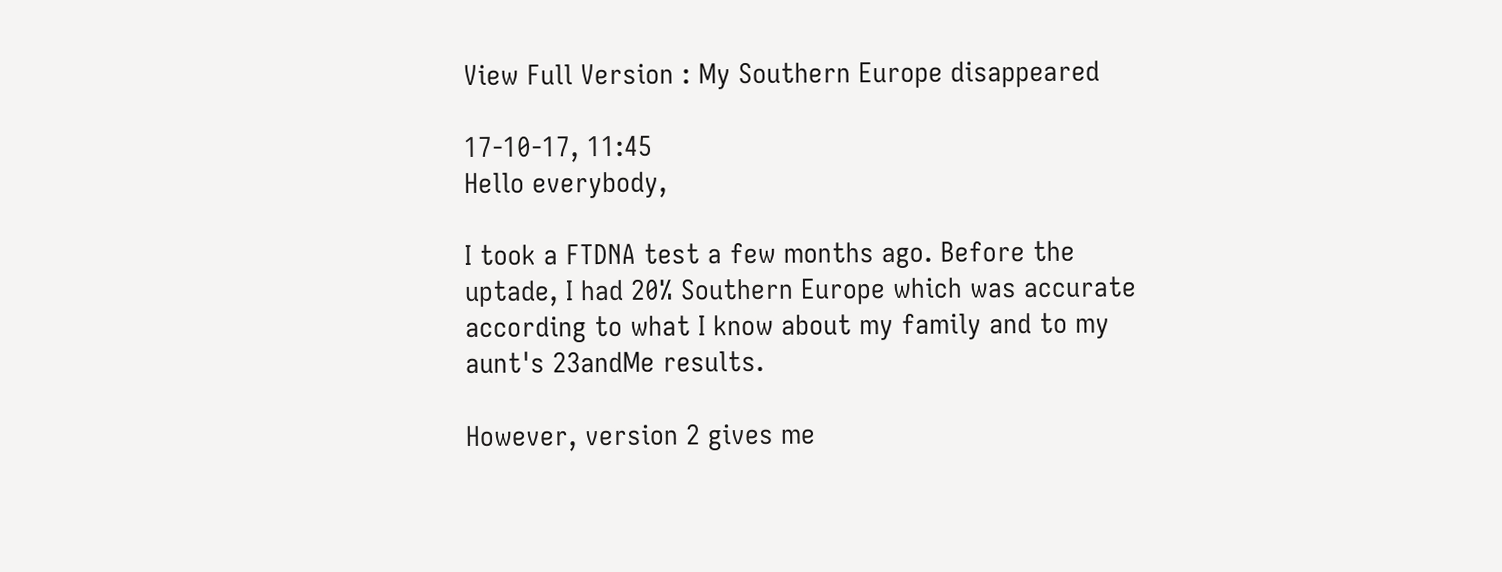View Full Version : My Southern Europe disappeared

17-10-17, 11:45
Hello everybody,

I took a FTDNA test a few months ago. Before the uptade, I had 20% Southern Europe which was accurate according to what I know about my family and to my aunt's 23andMe results.

However, version 2 gives me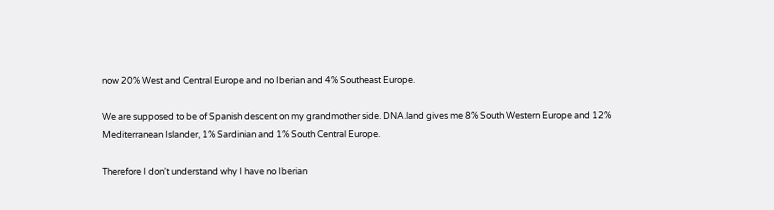now 20% West and Central Europe and no Iberian and 4% Southeast Europe.

We are supposed to be of Spanish descent on my grandmother side. DNA.land gives me 8% South Western Europe and 12% Mediterranean Islander, 1% Sardinian and 1% South Central Europe.

Therefore I don't understand why I have no Iberian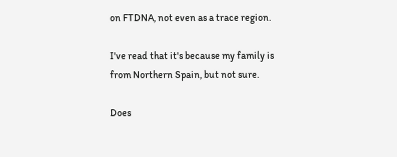on FTDNA, not even as a trace region.

I've read that it's because my family is from Northern Spain, but not sure.

Does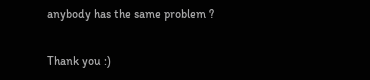anybody has the same problem ?

Thank you :)